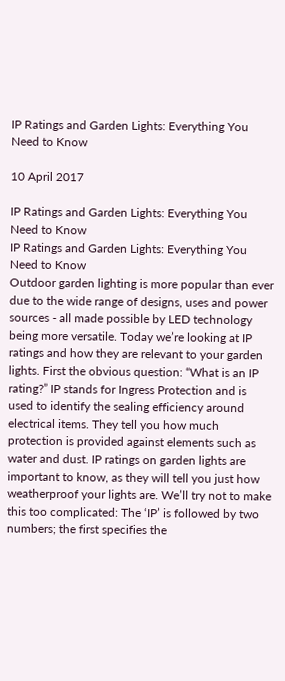IP Ratings and Garden Lights: Everything You Need to Know

10 April 2017

IP Ratings and Garden Lights: Everything You Need to Know
IP Ratings and Garden Lights: Everything You Need to Know
Outdoor garden lighting is more popular than ever due to the wide range of designs, uses and power sources - all made possible by LED technology being more versatile. Today we’re looking at IP ratings and how they are relevant to your garden lights. First the obvious question: “What is an IP rating?” IP stands for Ingress Protection and is used to identify the sealing efficiency around electrical items. They tell you how much protection is provided against elements such as water and dust. IP ratings on garden lights are important to know, as they will tell you just how weatherproof your lights are. We’ll try not to make this too complicated: The ‘IP’ is followed by two numbers; the first specifies the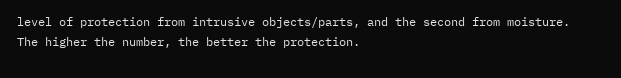level of protection from intrusive objects/parts, and the second from moisture. The higher the number, the better the protection.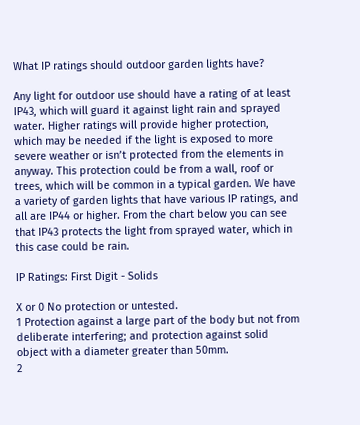What IP ratings should outdoor garden lights have?

Any light for outdoor use should have a rating of at least IP43, which will guard it against light rain and sprayed water. Higher ratings will provide higher protection, which may be needed if the light is exposed to more severe weather or isn’t protected from the elements in anyway. This protection could be from a wall, roof or trees, which will be common in a typical garden. We have a variety of garden lights that have various IP ratings, and all are IP44 or higher. From the chart below you can see that IP43 protects the light from sprayed water, which in this case could be rain.

IP Ratings: First Digit - Solids

X or 0 No protection or untested.
1 Protection against a large part of the body but not from deliberate interfering; and protection against solid object with a diameter greater than 50mm.
2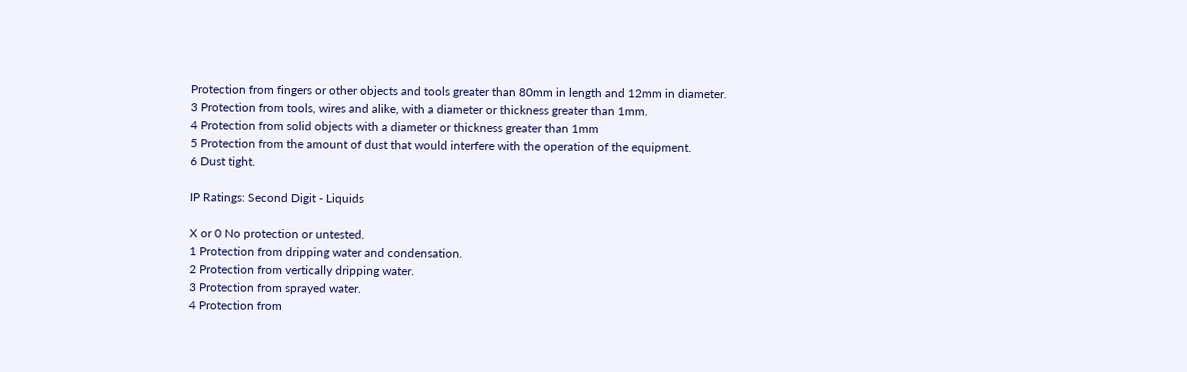Protection from fingers or other objects and tools greater than 80mm in length and 12mm in diameter.
3 Protection from tools, wires and alike, with a diameter or thickness greater than 1mm.
4 Protection from solid objects with a diameter or thickness greater than 1mm
5 Protection from the amount of dust that would interfere with the operation of the equipment.
6 Dust tight.

IP Ratings: Second Digit - Liquids

X or 0 No protection or untested.
1 Protection from dripping water and condensation.
2 Protection from vertically dripping water.
3 Protection from sprayed water.
4 Protection from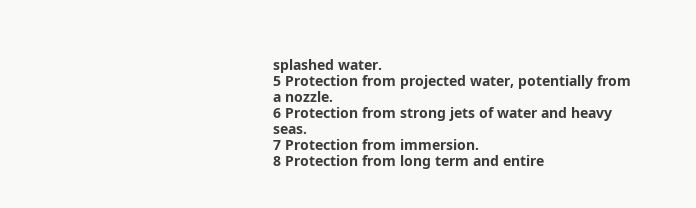splashed water.
5 Protection from projected water, potentially from a nozzle.
6 Protection from strong jets of water and heavy seas.
7 Protection from immersion.
8 Protection from long term and entire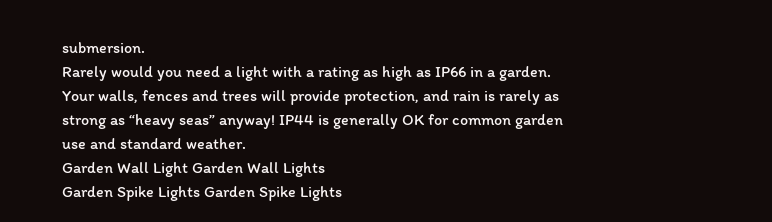submersion.
Rarely would you need a light with a rating as high as IP66 in a garden. Your walls, fences and trees will provide protection, and rain is rarely as strong as “heavy seas” anyway! IP44 is generally OK for common garden use and standard weather.
Garden Wall Light Garden Wall Lights
Garden Spike Lights Garden Spike Lights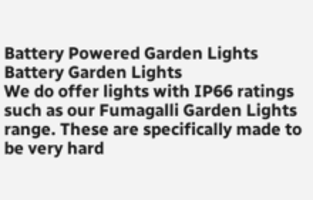Battery Powered Garden Lights Battery Garden Lights
We do offer lights with IP66 ratings such as our Fumagalli Garden Lights range. These are specifically made to be very hard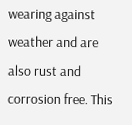wearing against weather and are also rust and corrosion free. This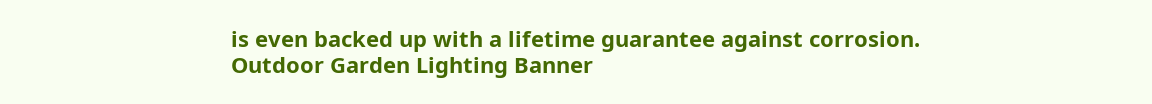is even backed up with a lifetime guarantee against corrosion. Outdoor Garden Lighting Banner